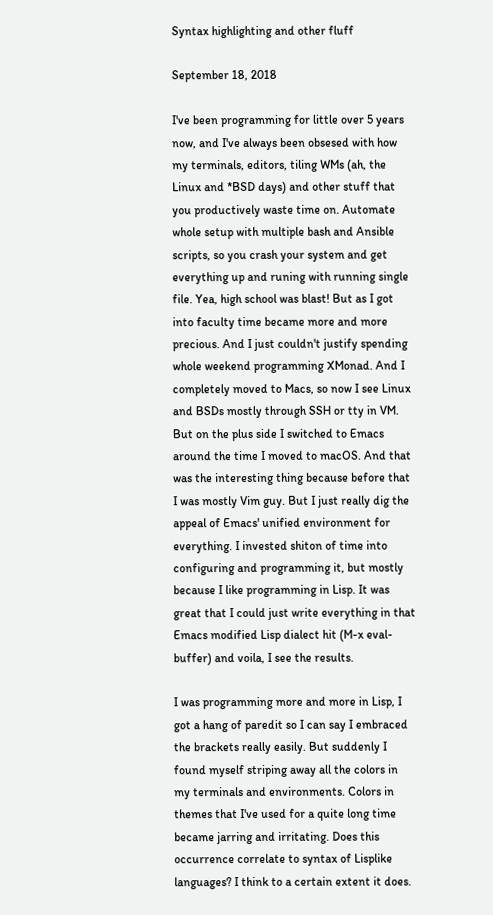Syntax highlighting and other fluff

September 18, 2018

I've been programming for little over 5 years now, and I've always been obsesed with how my terminals, editors, tiling WMs (ah, the Linux and *BSD days) and other stuff that you productively waste time on. Automate whole setup with multiple bash and Ansible scripts, so you crash your system and get everything up and runing with running single file. Yea, high school was blast! But as I got into faculty time became more and more precious. And I just couldn't justify spending whole weekend programming XMonad. And I completely moved to Macs, so now I see Linux and BSDs mostly through SSH or tty in VM. But on the plus side I switched to Emacs around the time I moved to macOS. And that was the interesting thing because before that I was mostly Vim guy. But I just really dig the appeal of Emacs' unified environment for everything. I invested shiton of time into configuring and programming it, but mostly because I like programming in Lisp. It was great that I could just write everything in that Emacs modified Lisp dialect hit (M-x eval-buffer) and voila, I see the results.

I was programming more and more in Lisp, I got a hang of paredit so I can say I embraced the brackets really easily. But suddenly I found myself striping away all the colors in my terminals and environments. Colors in themes that I've used for a quite long time became jarring and irritating. Does this occurrence correlate to syntax of Lisplike languages? I think to a certain extent it does.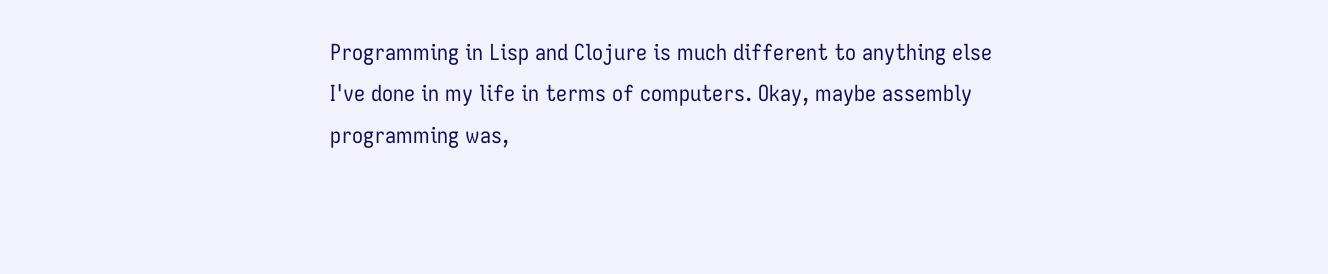Programming in Lisp and Clojure is much different to anything else I've done in my life in terms of computers. Okay, maybe assembly programming was,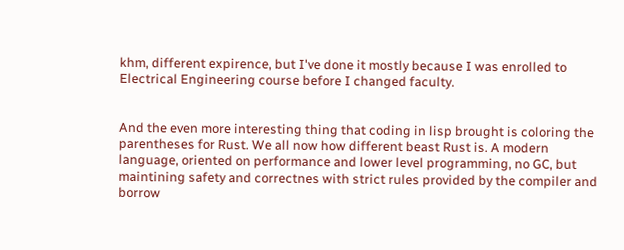khm, different expirence, but I've done it mostly because I was enrolled to Electrical Engineering course before I changed faculty.


And the even more interesting thing that coding in lisp brought is coloring the parentheses for Rust. We all now how different beast Rust is. A modern language, oriented on performance and lower level programming, no GC, but maintining safety and correctnes with strict rules provided by the compiler and borrow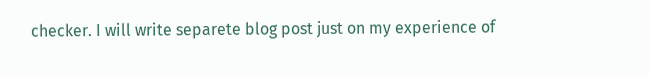checker. I will write separete blog post just on my experience of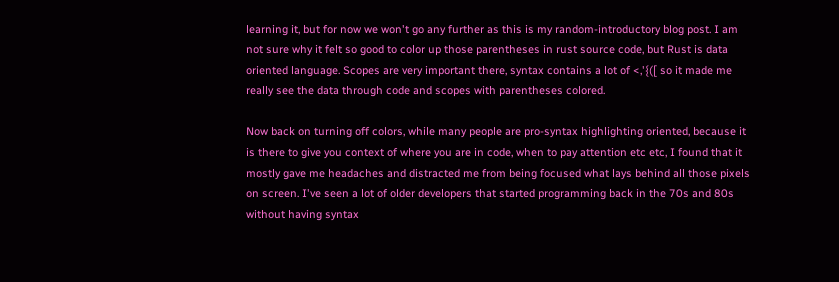learning it, but for now we won't go any further as this is my random-introductory blog post. I am not sure why it felt so good to color up those parentheses in rust source code, but Rust is data oriented language. Scopes are very important there, syntax contains a lot of <,'{([ so it made me really see the data through code and scopes with parentheses colored.

Now back on turning off colors, while many people are pro-syntax highlighting oriented, because it is there to give you context of where you are in code, when to pay attention etc etc, I found that it mostly gave me headaches and distracted me from being focused what lays behind all those pixels on screen. I've seen a lot of older developers that started programming back in the 70s and 80s without having syntax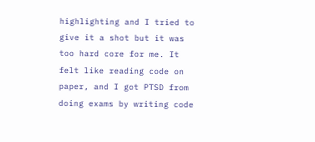highlighting and I tried to give it a shot but it was too hard core for me. It felt like reading code on paper, and I got PTSD from doing exams by writing code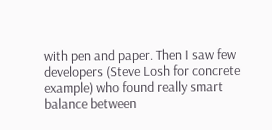with pen and paper. Then I saw few developers (Steve Losh for concrete example) who found really smart balance between